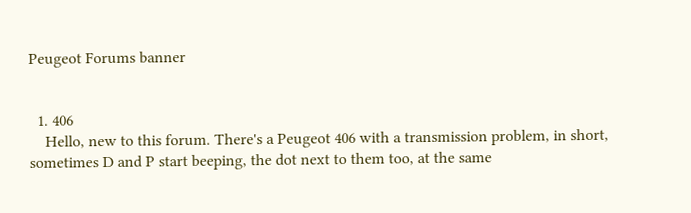Peugeot Forums banner


  1. 406
    Hello, new to this forum. There's a Peugeot 406 with a transmission problem, in short, sometimes D and P start beeping, the dot next to them too, at the same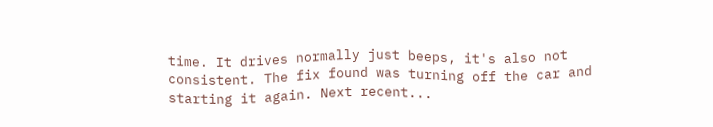time. It drives normally just beeps, it's also not consistent. The fix found was turning off the car and starting it again. Next recent...